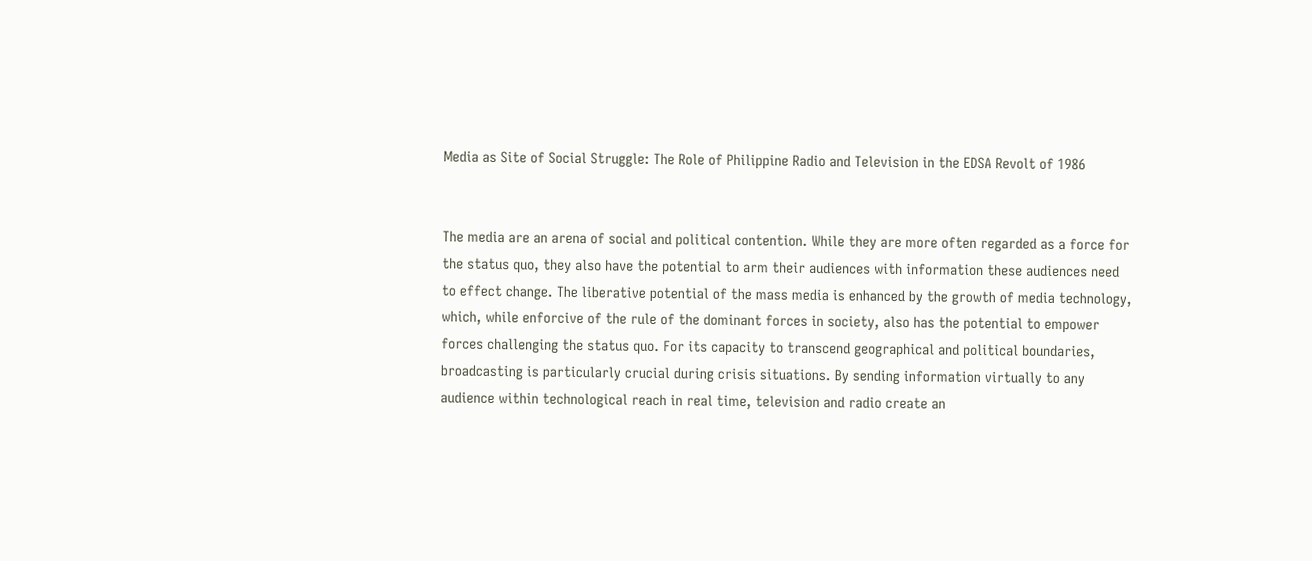Media as Site of Social Struggle: The Role of Philippine Radio and Television in the EDSA Revolt of 1986


The media are an arena of social and political contention. While they are more often regarded as a force for the status quo, they also have the potential to arm their audiences with information these audiences need to effect change. The liberative potential of the mass media is enhanced by the growth of media technology, which, while enforcive of the rule of the dominant forces in society, also has the potential to empower forces challenging the status quo. For its capacity to transcend geographical and political boundaries, broadcasting is particularly crucial during crisis situations. By sending information virtually to any audience within technological reach in real time, television and radio create an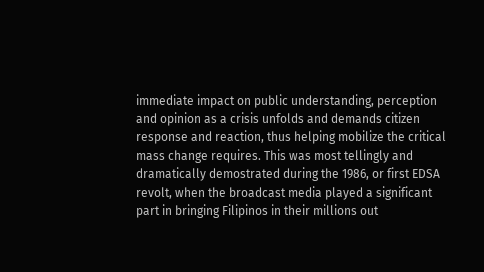immediate impact on public understanding, perception and opinion as a crisis unfolds and demands citizen response and reaction, thus helping mobilize the critical mass change requires. This was most tellingly and dramatically demostrated during the 1986, or first EDSA revolt, when the broadcast media played a significant part in bringing Filipinos in their millions out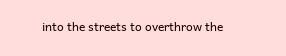into the streets to overthrow the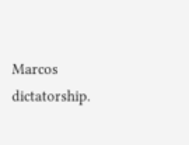Marcos dictatorship.